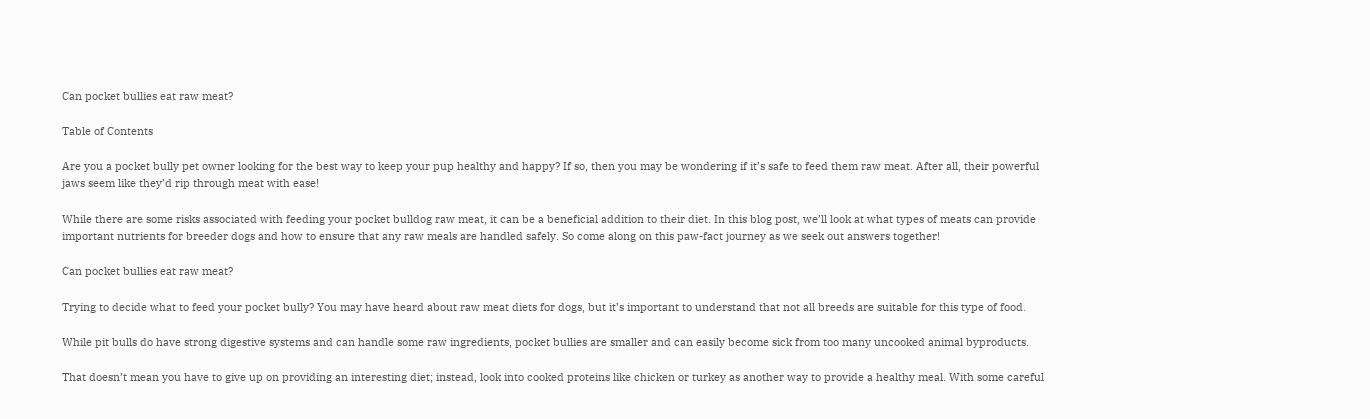Can pocket bullies eat raw meat?

Table of Contents

Are you a pocket bully pet owner looking for the best way to keep your pup healthy and happy? If so, then you may be wondering if it’s safe to feed them raw meat. After all, their powerful jaws seem like they’d rip through meat with ease!

While there are some risks associated with feeding your pocket bulldog raw meat, it can be a beneficial addition to their diet. In this blog post, we’ll look at what types of meats can provide important nutrients for breeder dogs and how to ensure that any raw meals are handled safely. So come along on this paw-fact journey as we seek out answers together!

Can pocket bullies eat raw meat?

Trying to decide what to feed your pocket bully? You may have heard about raw meat diets for dogs, but it’s important to understand that not all breeds are suitable for this type of food.

While pit bulls do have strong digestive systems and can handle some raw ingredients, pocket bullies are smaller and can easily become sick from too many uncooked animal byproducts.

That doesn’t mean you have to give up on providing an interesting diet; instead, look into cooked proteins like chicken or turkey as another way to provide a healthy meal. With some careful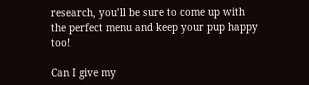research, you’ll be sure to come up with the perfect menu and keep your pup happy too!

Can I give my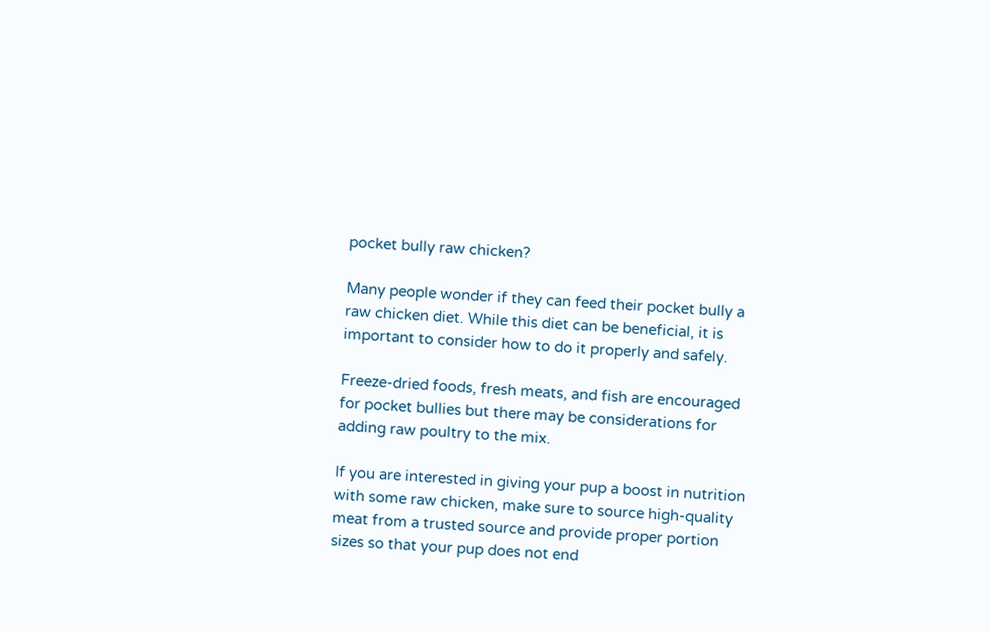pocket bully raw chicken?

Many people wonder if they can feed their pocket bully a raw chicken diet. While this diet can be beneficial, it is important to consider how to do it properly and safely.

Freeze-dried foods, fresh meats, and fish are encouraged for pocket bullies but there may be considerations for adding raw poultry to the mix.

If you are interested in giving your pup a boost in nutrition with some raw chicken, make sure to source high-quality meat from a trusted source and provide proper portion sizes so that your pup does not end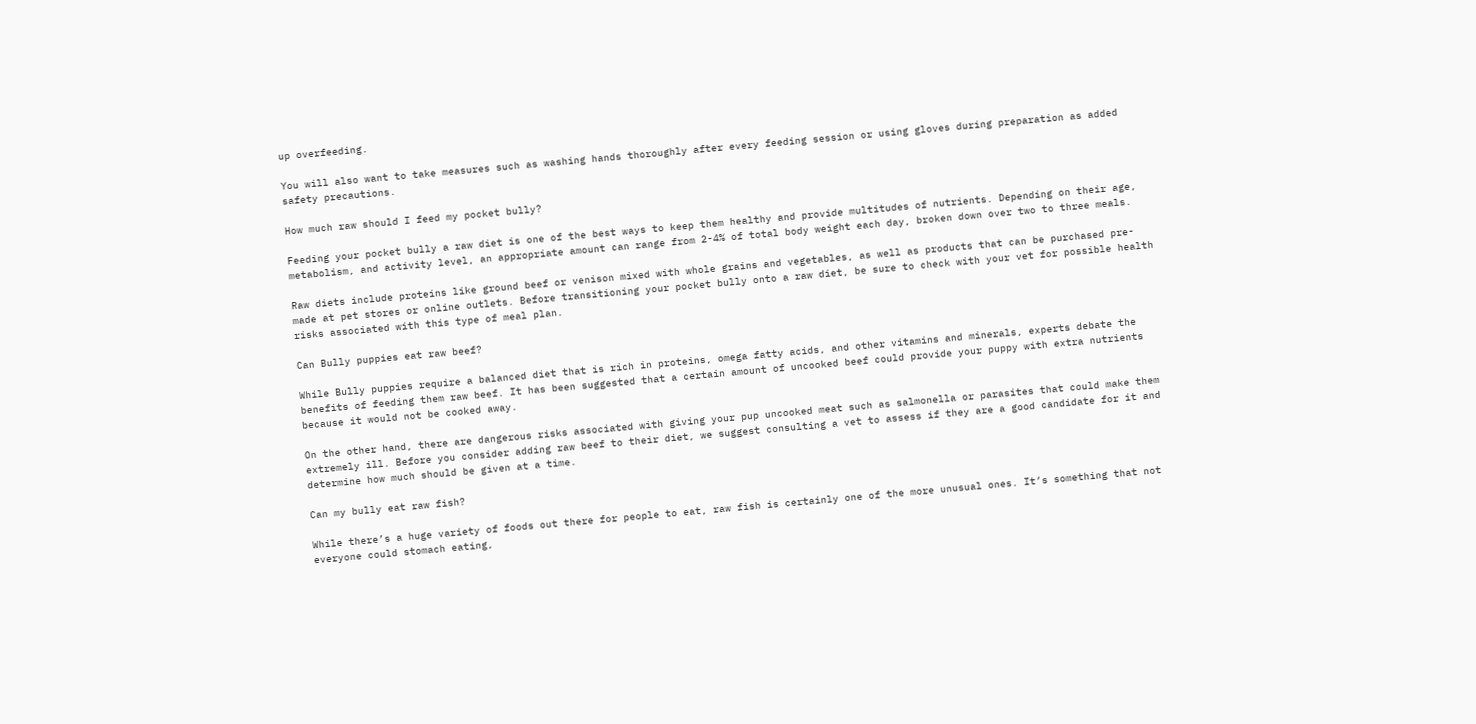up overfeeding.

You will also want to take measures such as washing hands thoroughly after every feeding session or using gloves during preparation as added safety precautions.

How much raw should I feed my pocket bully?

Feeding your pocket bully a raw diet is one of the best ways to keep them healthy and provide multitudes of nutrients. Depending on their age, metabolism, and activity level, an appropriate amount can range from 2-4% of total body weight each day, broken down over two to three meals.

Raw diets include proteins like ground beef or venison mixed with whole grains and vegetables, as well as products that can be purchased pre-made at pet stores or online outlets. Before transitioning your pocket bully onto a raw diet, be sure to check with your vet for possible health risks associated with this type of meal plan.

Can Bully puppies eat raw beef?

While Bully puppies require a balanced diet that is rich in proteins, omega fatty acids, and other vitamins and minerals, experts debate the benefits of feeding them raw beef. It has been suggested that a certain amount of uncooked beef could provide your puppy with extra nutrients because it would not be cooked away.

On the other hand, there are dangerous risks associated with giving your pup uncooked meat such as salmonella or parasites that could make them extremely ill. Before you consider adding raw beef to their diet, we suggest consulting a vet to assess if they are a good candidate for it and determine how much should be given at a time.

Can my bully eat raw fish?

While there’s a huge variety of foods out there for people to eat, raw fish is certainly one of the more unusual ones. It’s something that not everyone could stomach eating,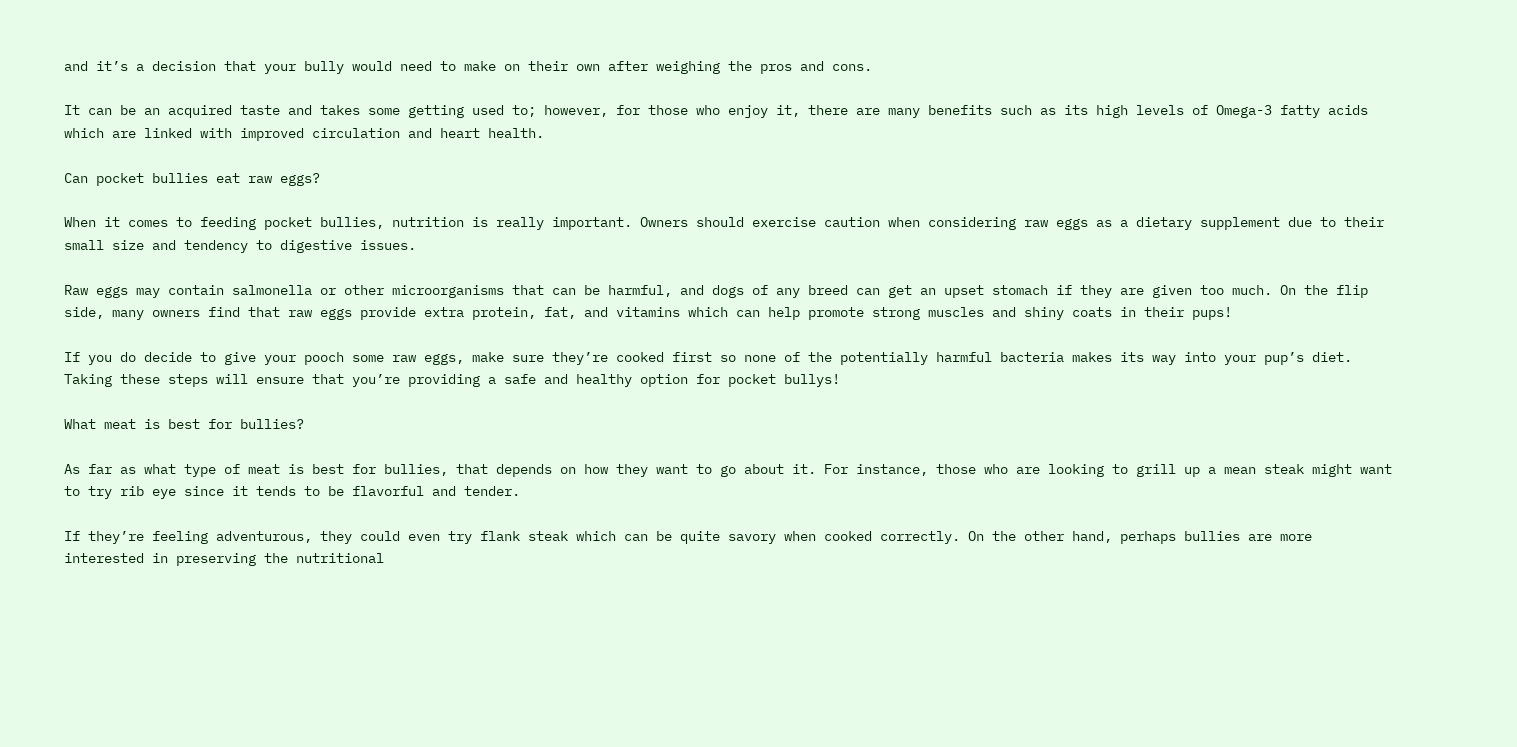and it’s a decision that your bully would need to make on their own after weighing the pros and cons.

It can be an acquired taste and takes some getting used to; however, for those who enjoy it, there are many benefits such as its high levels of Omega-3 fatty acids which are linked with improved circulation and heart health.

Can pocket bullies eat raw eggs?

When it comes to feeding pocket bullies, nutrition is really important. Owners should exercise caution when considering raw eggs as a dietary supplement due to their small size and tendency to digestive issues.

Raw eggs may contain salmonella or other microorganisms that can be harmful, and dogs of any breed can get an upset stomach if they are given too much. On the flip side, many owners find that raw eggs provide extra protein, fat, and vitamins which can help promote strong muscles and shiny coats in their pups!

If you do decide to give your pooch some raw eggs, make sure they’re cooked first so none of the potentially harmful bacteria makes its way into your pup’s diet. Taking these steps will ensure that you’re providing a safe and healthy option for pocket bullys!

What meat is best for bullies?

As far as what type of meat is best for bullies, that depends on how they want to go about it. For instance, those who are looking to grill up a mean steak might want to try rib eye since it tends to be flavorful and tender.

If they’re feeling adventurous, they could even try flank steak which can be quite savory when cooked correctly. On the other hand, perhaps bullies are more interested in preserving the nutritional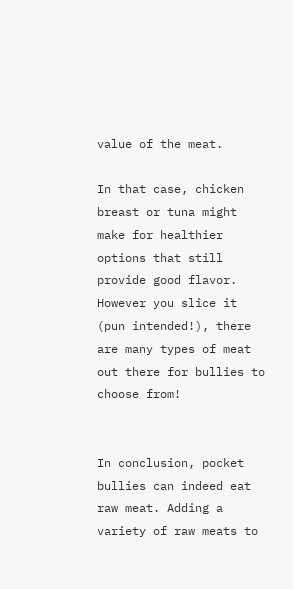value of the meat.

In that case, chicken breast or tuna might make for healthier options that still provide good flavor. However you slice it (pun intended!), there are many types of meat out there for bullies to choose from!


In conclusion, pocket bullies can indeed eat raw meat. Adding a variety of raw meats to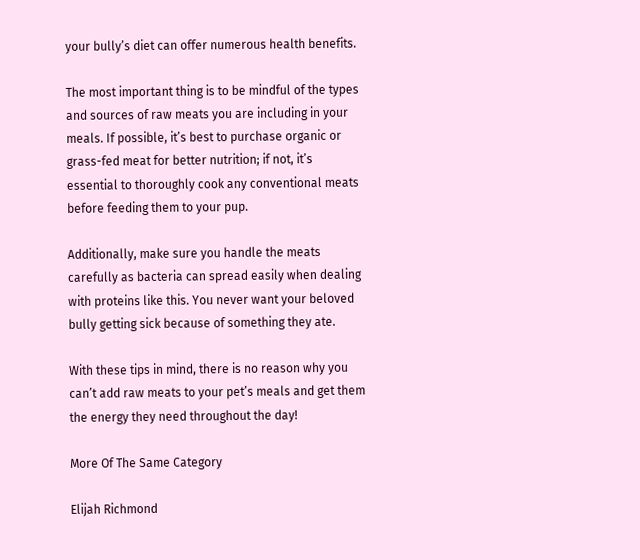your bully’s diet can offer numerous health benefits.

The most important thing is to be mindful of the types and sources of raw meats you are including in your meals. If possible, it’s best to purchase organic or grass-fed meat for better nutrition; if not, it’s essential to thoroughly cook any conventional meats before feeding them to your pup.

Additionally, make sure you handle the meats carefully as bacteria can spread easily when dealing with proteins like this. You never want your beloved bully getting sick because of something they ate.

With these tips in mind, there is no reason why you can’t add raw meats to your pet’s meals and get them the energy they need throughout the day!

More Of The Same Category

Elijah Richmond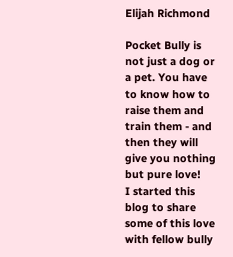Elijah Richmond

Pocket Bully is not just a dog or a pet. You have to know how to raise them and train them - and then they will give you nothing but pure love!
I started this blog to share some of this love with fellow bully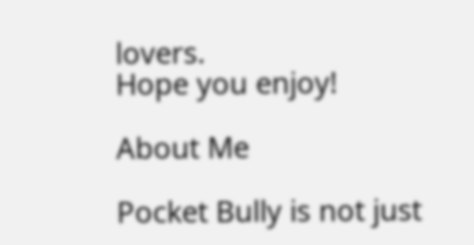lovers.
Hope you enjoy!

About Me

Pocket Bully is not just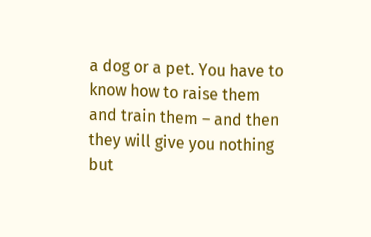a dog or a pet. You have to know how to raise them and train them – and then they will give you nothing but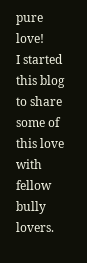pure love!
I started this blog to share some of this love with fellow bully lovers.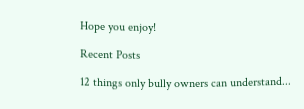Hope you enjoy!

Recent Posts

12 things only bully owners can understand...